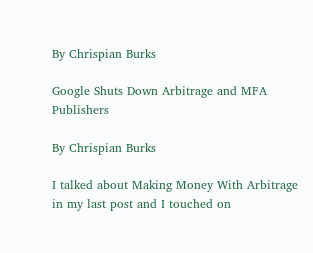By Chrispian Burks

Google Shuts Down Arbitrage and MFA Publishers

By Chrispian Burks

I talked about Making Money With Arbitrage in my last post and I touched on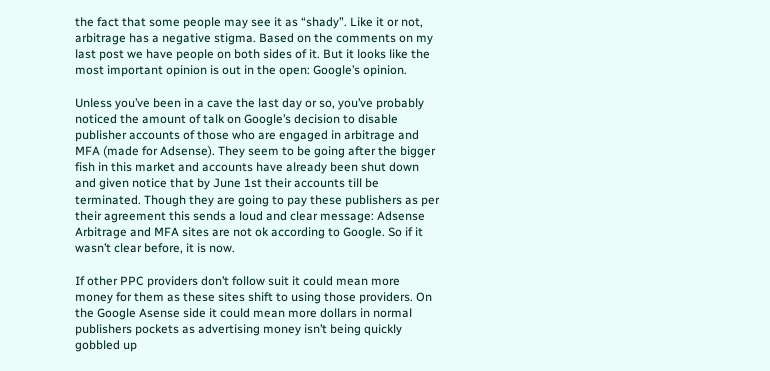the fact that some people may see it as “shady”. Like it or not, arbitrage has a negative stigma. Based on the comments on my last post we have people on both sides of it. But it looks like the most important opinion is out in the open: Google’s opinion.

Unless you’ve been in a cave the last day or so, you’ve probably noticed the amount of talk on Google’s decision to disable publisher accounts of those who are engaged in arbitrage and MFA (made for Adsense). They seem to be going after the bigger fish in this market and accounts have already been shut down and given notice that by June 1st their accounts till be terminated. Though they are going to pay these publishers as per their agreement this sends a loud and clear message: Adsense Arbitrage and MFA sites are not ok according to Google. So if it wasn’t clear before, it is now.

If other PPC providers don’t follow suit it could mean more money for them as these sites shift to using those providers. On the Google Asense side it could mean more dollars in normal publishers pockets as advertising money isn’t being quickly gobbled up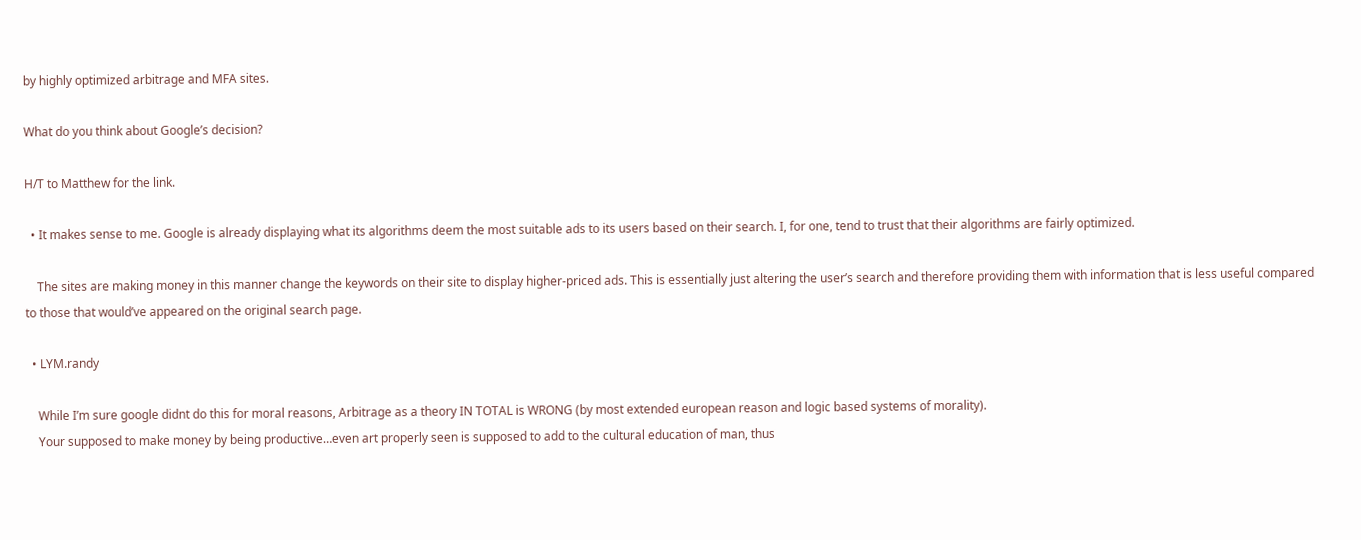by highly optimized arbitrage and MFA sites.

What do you think about Google’s decision?

H/T to Matthew for the link.

  • It makes sense to me. Google is already displaying what its algorithms deem the most suitable ads to its users based on their search. I, for one, tend to trust that their algorithms are fairly optimized.

    The sites are making money in this manner change the keywords on their site to display higher-priced ads. This is essentially just altering the user’s search and therefore providing them with information that is less useful compared to those that would’ve appeared on the original search page.

  • LYM.randy

    While I’m sure google didnt do this for moral reasons, Arbitrage as a theory IN TOTAL is WRONG (by most extended european reason and logic based systems of morality).
    Your supposed to make money by being productive…even art properly seen is supposed to add to the cultural education of man, thus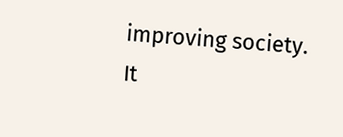improving society. It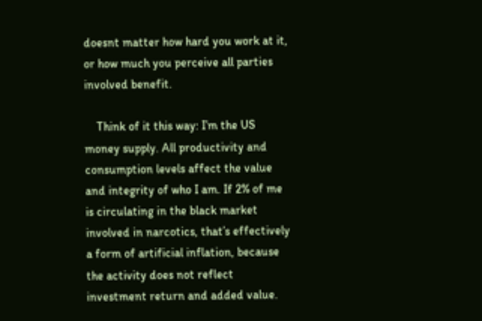doesnt matter how hard you work at it, or how much you perceive all parties involved benefit.

    Think of it this way: I’m the US money supply. All productivity and consumption levels affect the value and integrity of who I am. If 2% of me is circulating in the black market involved in narcotics, that’s effectively a form of artificial inflation, because the activity does not reflect investment return and added value.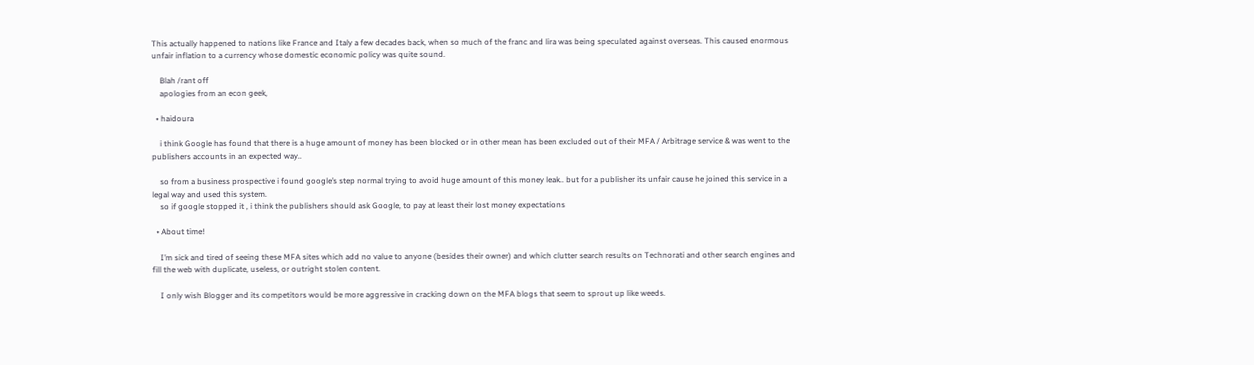This actually happened to nations like France and Italy a few decades back, when so much of the franc and lira was being speculated against overseas. This caused enormous unfair inflation to a currency whose domestic economic policy was quite sound.

    Blah /rant off
    apologies from an econ geek,

  • haidoura

    i think Google has found that there is a huge amount of money has been blocked or in other mean has been excluded out of their MFA / Arbitrage service & was went to the publishers accounts in an expected way..

    so from a business prospective i found google’s step normal trying to avoid huge amount of this money leak.. but for a publisher its unfair cause he joined this service in a legal way and used this system.
    so if google stopped it , i think the publishers should ask Google, to pay at least their lost money expectations

  • About time!

    I’m sick and tired of seeing these MFA sites which add no value to anyone (besides their owner) and which clutter search results on Technorati and other search engines and fill the web with duplicate, useless, or outright stolen content.

    I only wish Blogger and its competitors would be more aggressive in cracking down on the MFA blogs that seem to sprout up like weeds.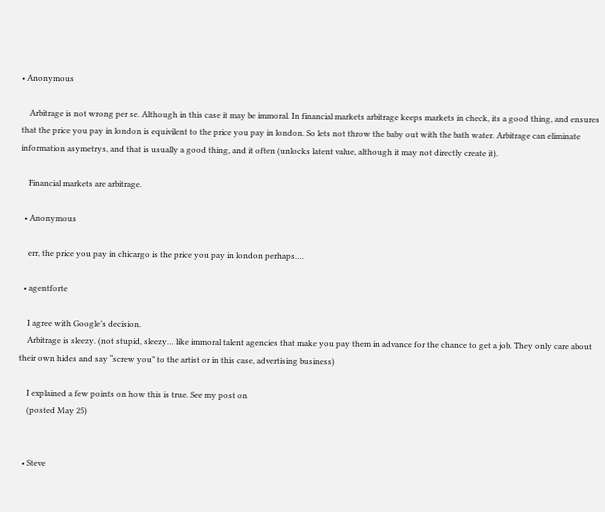• Anonymous

    Arbitrage is not wrong per se. Although in this case it may be immoral. In financial markets arbitrage keeps markets in check, its a good thing, and ensures that the price you pay in london is equivilent to the price you pay in london. So lets not throw the baby out with the bath water. Arbitrage can eliminate information asymetrys, and that is usually a good thing, and it often (unlocks latent value, although it may not directly create it).

    Financial markets are arbitrage.

  • Anonymous

    err, the price you pay in chicargo is the price you pay in london perhaps….

  • agentforte

    I agree with Google’s decision.
    Arbitrage is sleezy. (not stupid, sleezy… like immoral talent agencies that make you pay them in advance for the chance to get a job. They only care about their own hides and say “screw you” to the artist or in this case, advertising business)

    I explained a few points on how this is true. See my post on
    (posted May 25)


  • Steve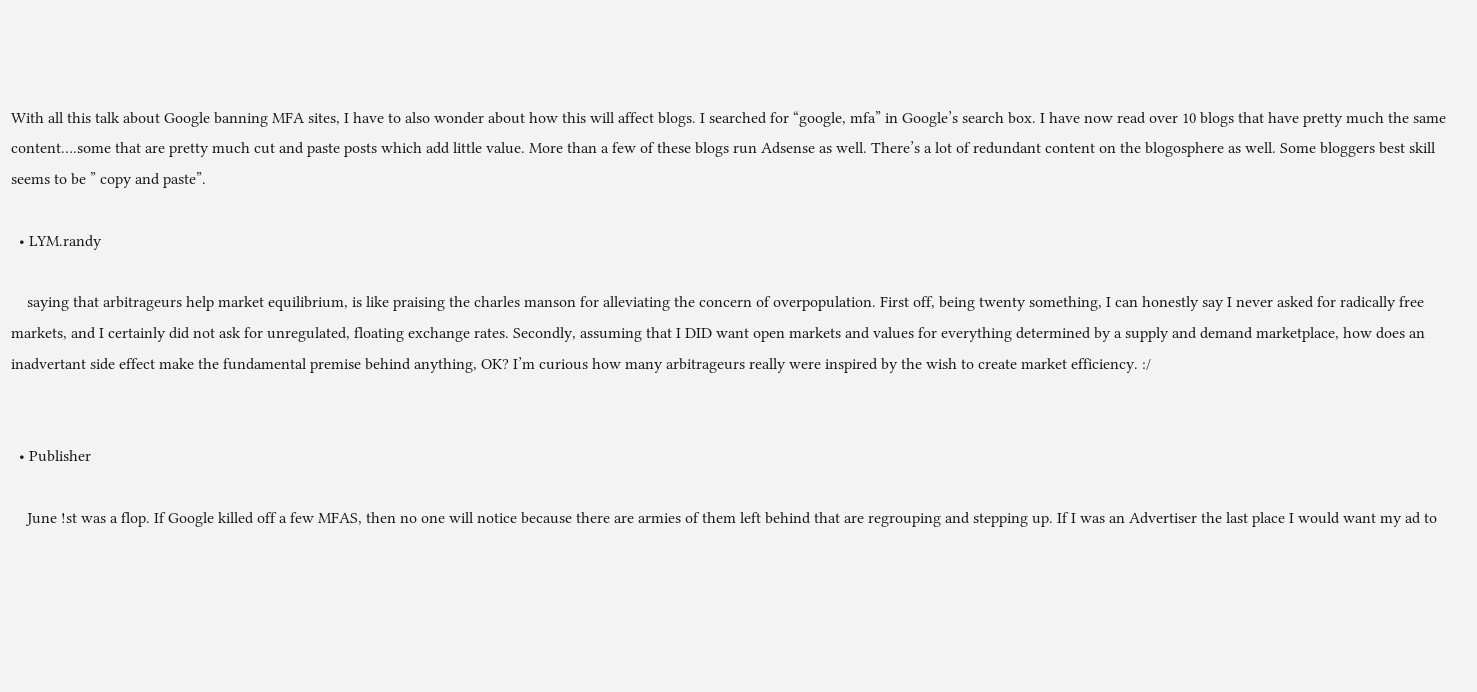With all this talk about Google banning MFA sites, I have to also wonder about how this will affect blogs. I searched for “google, mfa” in Google’s search box. I have now read over 10 blogs that have pretty much the same content….some that are pretty much cut and paste posts which add little value. More than a few of these blogs run Adsense as well. There’s a lot of redundant content on the blogosphere as well. Some bloggers best skill seems to be ” copy and paste”.

  • LYM.randy

    saying that arbitrageurs help market equilibrium, is like praising the charles manson for alleviating the concern of overpopulation. First off, being twenty something, I can honestly say I never asked for radically free markets, and I certainly did not ask for unregulated, floating exchange rates. Secondly, assuming that I DID want open markets and values for everything determined by a supply and demand marketplace, how does an inadvertant side effect make the fundamental premise behind anything, OK? I’m curious how many arbitrageurs really were inspired by the wish to create market efficiency. :/


  • Publisher

    June !st was a flop. If Google killed off a few MFAS, then no one will notice because there are armies of them left behind that are regrouping and stepping up. If I was an Advertiser the last place I would want my ad to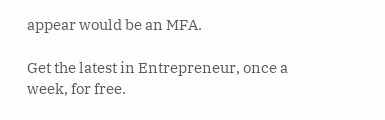appear would be an MFA.

Get the latest in Entrepreneur, once a week, for free.